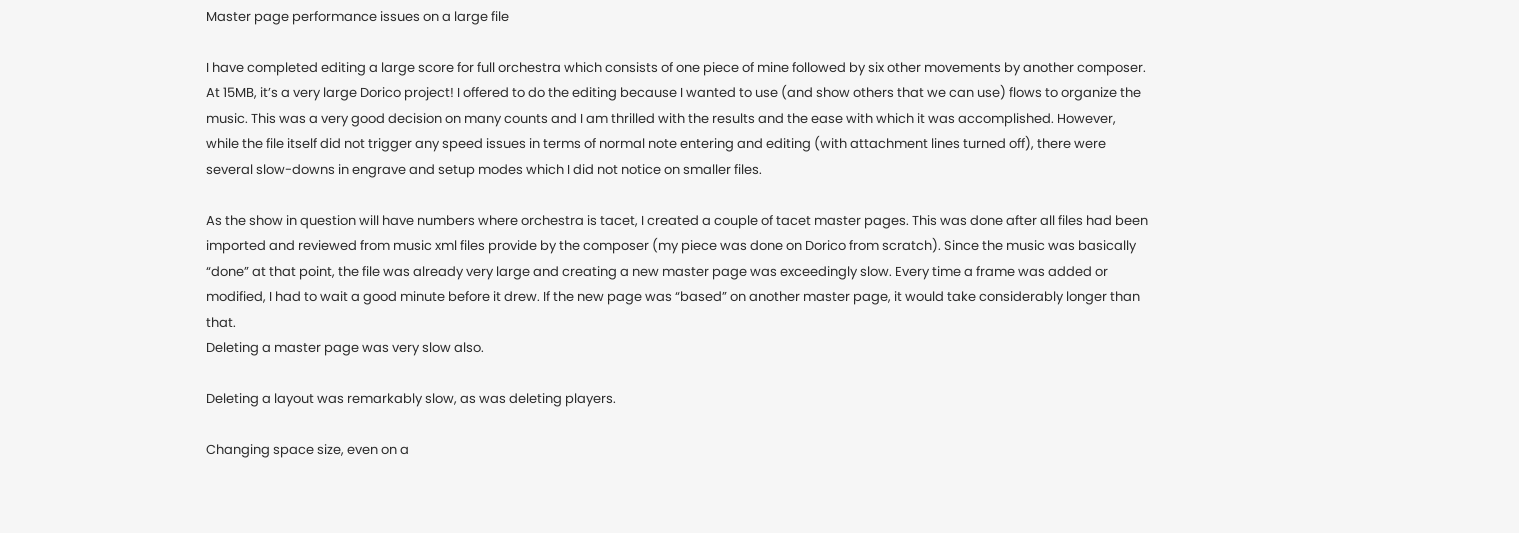Master page performance issues on a large file

I have completed editing a large score for full orchestra which consists of one piece of mine followed by six other movements by another composer. At 15MB, it’s a very large Dorico project! I offered to do the editing because I wanted to use (and show others that we can use) flows to organize the music. This was a very good decision on many counts and I am thrilled with the results and the ease with which it was accomplished. However, while the file itself did not trigger any speed issues in terms of normal note entering and editing (with attachment lines turned off), there were several slow-downs in engrave and setup modes which I did not notice on smaller files.

As the show in question will have numbers where orchestra is tacet, I created a couple of tacet master pages. This was done after all files had been imported and reviewed from music xml files provide by the composer (my piece was done on Dorico from scratch). Since the music was basically “done” at that point, the file was already very large and creating a new master page was exceedingly slow. Every time a frame was added or modified, I had to wait a good minute before it drew. If the new page was “based” on another master page, it would take considerably longer than that.
Deleting a master page was very slow also.

Deleting a layout was remarkably slow, as was deleting players.

Changing space size, even on a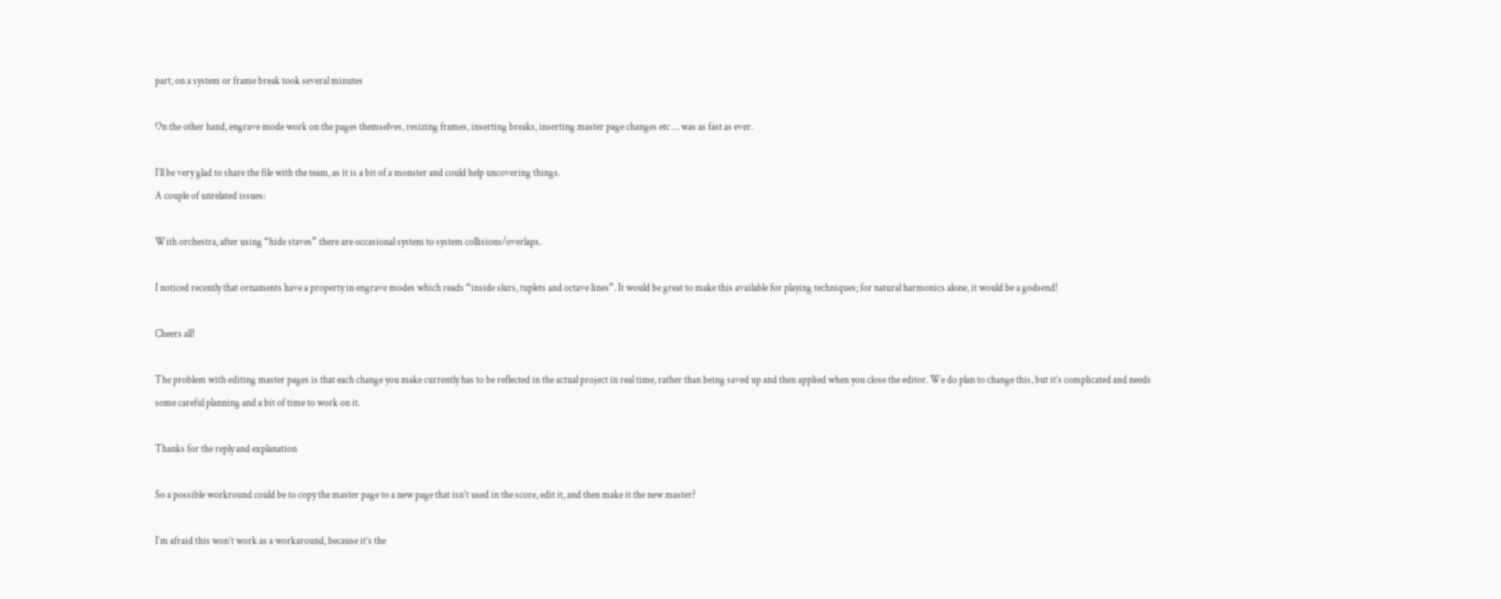part, on a system or frame break took several minutes

On the other hand, engrave mode work on the pages themselves, resizing frames, inserting breaks, inserting master page changes etc … was as fast as ever.

I’ll be very glad to share the file with the team, as it is a bit of a monster and could help uncovering things.
A couple of unrelated issues:

With orchestra, after using “hide staves” there are occasional system to system collisions/overlaps.

I noticed recently that ornaments have a property in engrave modes which reads “inside slurs, tuplets and octave lines”. It would be great to make this available for playing techniques; for natural harmonics alone, it would be a godsend!

Cheers all!

The problem with editing master pages is that each change you make currently has to be reflected in the actual project in real time, rather than being saved up and then applied when you close the editor. We do plan to change this, but it’s complicated and needs some careful planning and a bit of time to work on it.

Thanks for the reply and explanation

So a possible workround could be to copy the master page to a new page that isn’t used in the score, edit it, and then make it the new master?

I’m afraid this won’t work as a workaround, because it’s the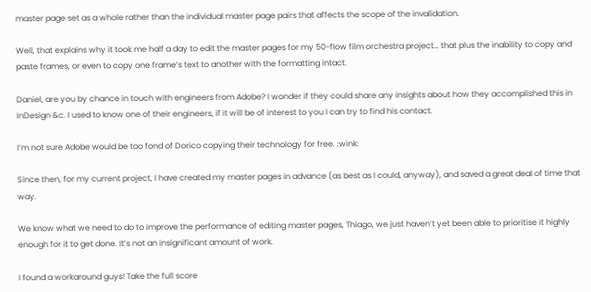master page set as a whole rather than the individual master page pairs that affects the scope of the invalidation.

Well, that explains why it took me half a day to edit the master pages for my 50-flow film orchestra project… that plus the inability to copy and paste frames, or even to copy one frame’s text to another with the formatting intact.

Daniel, are you by chance in touch with engineers from Adobe? I wonder if they could share any insights about how they accomplished this in InDesign &c. I used to know one of their engineers, if it will be of interest to you I can try to find his contact.

I’m not sure Adobe would be too fond of Dorico copying their technology for free. :wink:

Since then, for my current project, I have created my master pages in advance (as best as I could, anyway), and saved a great deal of time that way.

We know what we need to do to improve the performance of editing master pages, Thiago, we just haven’t yet been able to prioritise it highly enough for it to get done. It’s not an insignificant amount of work.

I found a workaround guys! Take the full score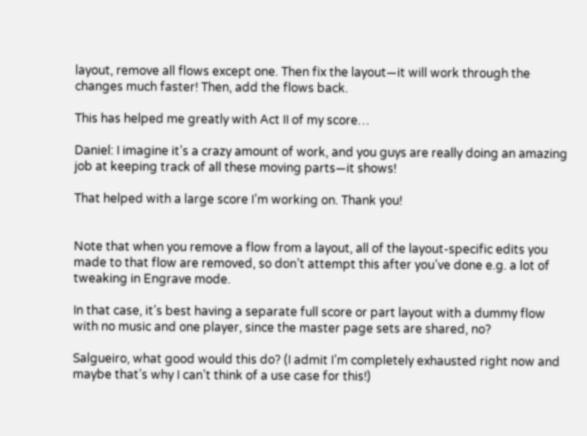layout, remove all flows except one. Then fix the layout—it will work through the changes much faster! Then, add the flows back.

This has helped me greatly with Act II of my score…

Daniel: I imagine it’s a crazy amount of work, and you guys are really doing an amazing job at keeping track of all these moving parts—it shows!

That helped with a large score I’m working on. Thank you!


Note that when you remove a flow from a layout, all of the layout-specific edits you made to that flow are removed, so don’t attempt this after you’ve done e.g. a lot of tweaking in Engrave mode.

In that case, it’s best having a separate full score or part layout with a dummy flow with no music and one player, since the master page sets are shared, no?

Salgueiro, what good would this do? (I admit I’m completely exhausted right now and maybe that’s why I can’t think of a use case for this!)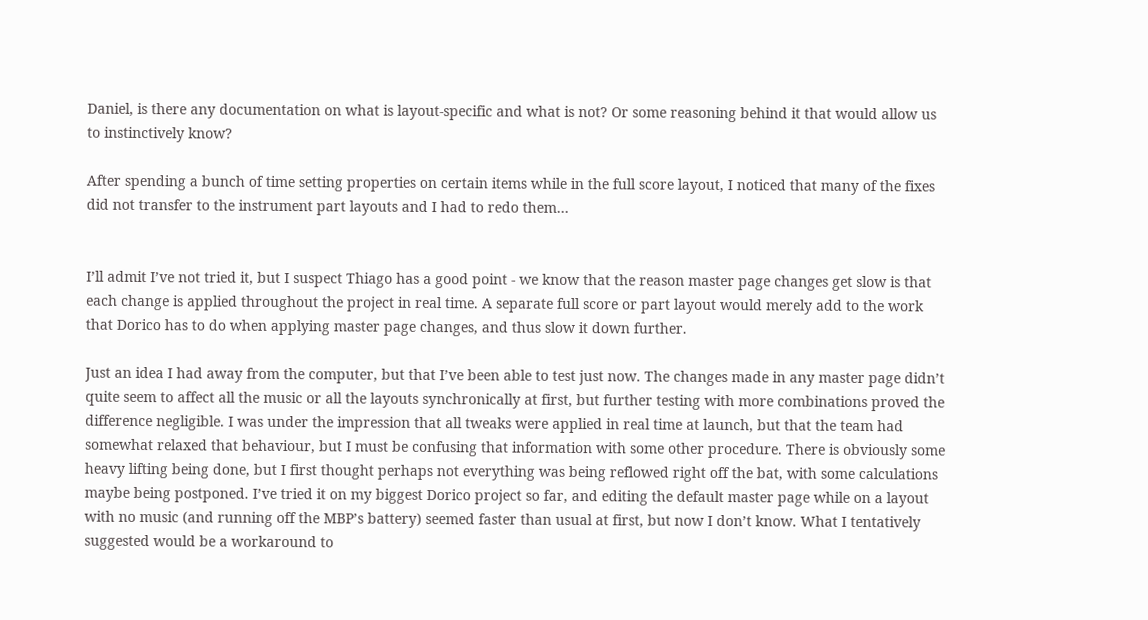Daniel, is there any documentation on what is layout-specific and what is not? Or some reasoning behind it that would allow us to instinctively know?

After spending a bunch of time setting properties on certain items while in the full score layout, I noticed that many of the fixes did not transfer to the instrument part layouts and I had to redo them…


I’ll admit I’ve not tried it, but I suspect Thiago has a good point - we know that the reason master page changes get slow is that each change is applied throughout the project in real time. A separate full score or part layout would merely add to the work that Dorico has to do when applying master page changes, and thus slow it down further.

Just an idea I had away from the computer, but that I’ve been able to test just now. The changes made in any master page didn’t quite seem to affect all the music or all the layouts synchronically at first, but further testing with more combinations proved the difference negligible. I was under the impression that all tweaks were applied in real time at launch, but that the team had somewhat relaxed that behaviour, but I must be confusing that information with some other procedure. There is obviously some heavy lifting being done, but I first thought perhaps not everything was being reflowed right off the bat, with some calculations maybe being postponed. I’ve tried it on my biggest Dorico project so far, and editing the default master page while on a layout with no music (and running off the MBP’s battery) seemed faster than usual at first, but now I don’t know. What I tentatively suggested would be a workaround to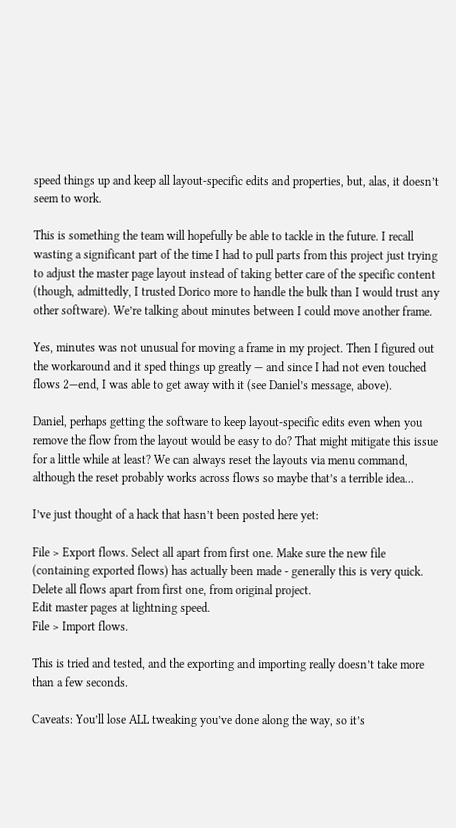speed things up and keep all layout-specific edits and properties, but, alas, it doesn’t seem to work.

This is something the team will hopefully be able to tackle in the future. I recall wasting a significant part of the time I had to pull parts from this project just trying to adjust the master page layout instead of taking better care of the specific content (though, admittedly, I trusted Dorico more to handle the bulk than I would trust any other software). We’re talking about minutes between I could move another frame.

Yes, minutes was not unusual for moving a frame in my project. Then I figured out the workaround and it sped things up greatly — and since I had not even touched flows 2—end, I was able to get away with it (see Daniel’s message, above).

Daniel, perhaps getting the software to keep layout-specific edits even when you remove the flow from the layout would be easy to do? That might mitigate this issue for a little while at least? We can always reset the layouts via menu command, although the reset probably works across flows so maybe that’s a terrible idea…

I’ve just thought of a hack that hasn’t been posted here yet:

File > Export flows. Select all apart from first one. Make sure the new file (containing exported flows) has actually been made - generally this is very quick.
Delete all flows apart from first one, from original project.
Edit master pages at lightning speed.
File > Import flows.

This is tried and tested, and the exporting and importing really doesn’t take more than a few seconds.

Caveats: You’ll lose ALL tweaking you’ve done along the way, so it’s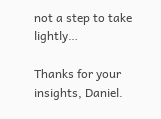not a step to take lightly…

Thanks for your insights, Daniel.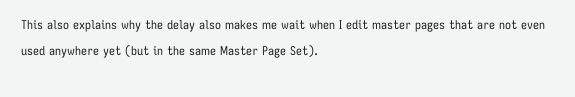This also explains why the delay also makes me wait when I edit master pages that are not even used anywhere yet (but in the same Master Page Set).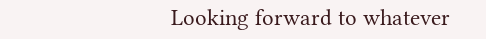Looking forward to whatever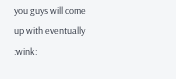you guys will come up with eventually :wink: